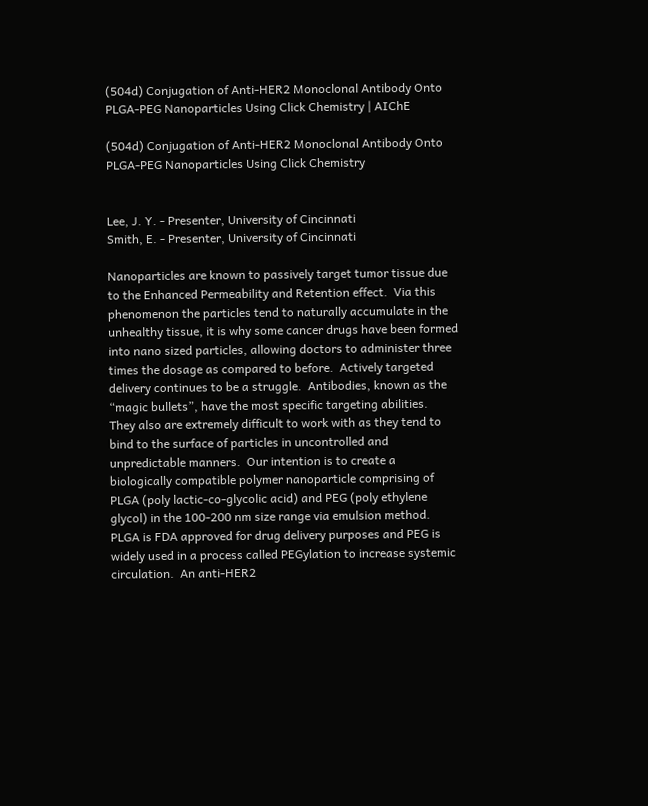(504d) Conjugation of Anti-HER2 Monoclonal Antibody Onto PLGA-PEG Nanoparticles Using Click Chemistry | AIChE

(504d) Conjugation of Anti-HER2 Monoclonal Antibody Onto PLGA-PEG Nanoparticles Using Click Chemistry


Lee, J. Y. - Presenter, University of Cincinnati
Smith, E. - Presenter, University of Cincinnati

Nanoparticles are known to passively target tumor tissue due to the Enhanced Permeability and Retention effect.  Via this phenomenon the particles tend to naturally accumulate in the unhealthy tissue, it is why some cancer drugs have been formed into nano sized particles, allowing doctors to administer three times the dosage as compared to before.  Actively targeted delivery continues to be a struggle.  Antibodies, known as the “magic bullets”, have the most specific targeting abilities.  They also are extremely difficult to work with as they tend to bind to the surface of particles in uncontrolled and unpredictable manners.  Our intention is to create a biologically compatible polymer nanoparticle comprising of PLGA (poly lactic-co-glycolic acid) and PEG (poly ethylene glycol) in the 100-200 nm size range via emulsion method.  PLGA is FDA approved for drug delivery purposes and PEG is widely used in a process called PEGylation to increase systemic circulation.  An anti-HER2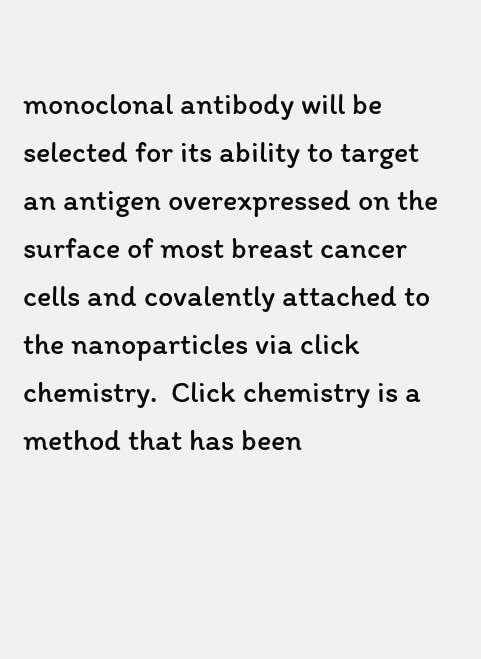monoclonal antibody will be selected for its ability to target an antigen overexpressed on the surface of most breast cancer cells and covalently attached to the nanoparticles via click chemistry.  Click chemistry is a method that has been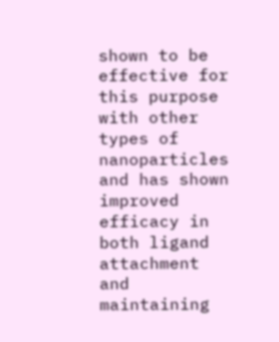shown to be effective for this purpose with other types of nanoparticles and has shown improved efficacy in both ligand attachment and maintaining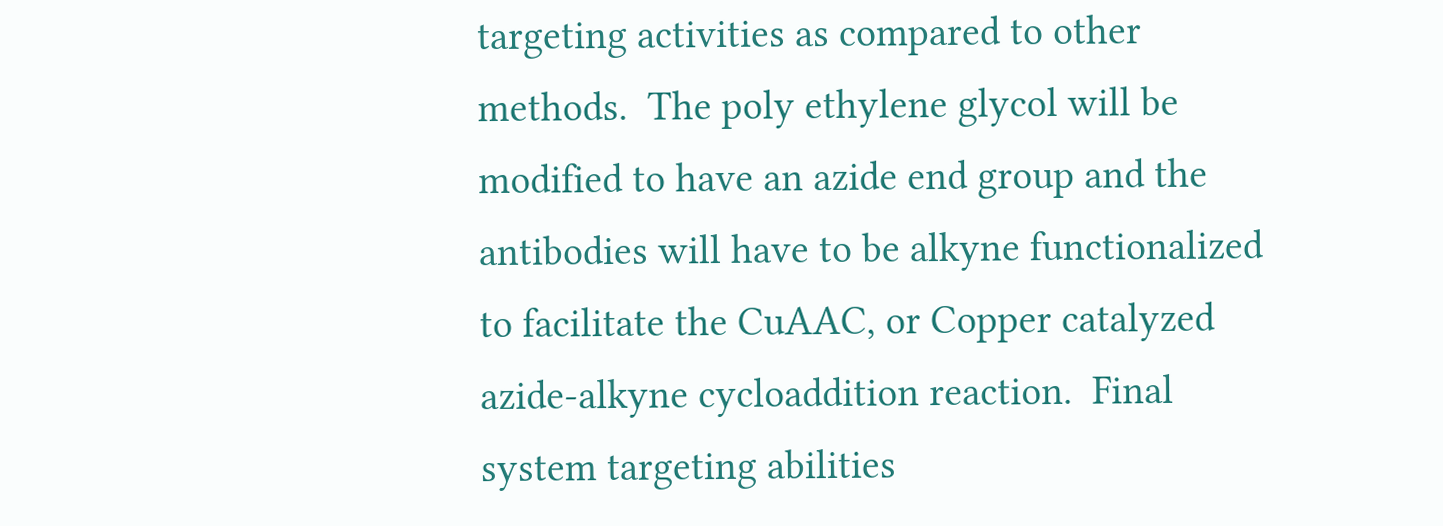targeting activities as compared to other methods.  The poly ethylene glycol will be modified to have an azide end group and the antibodies will have to be alkyne functionalized to facilitate the CuAAC, or Copper catalyzed azide-alkyne cycloaddition reaction.  Final system targeting abilities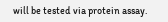will be tested via protein assay.